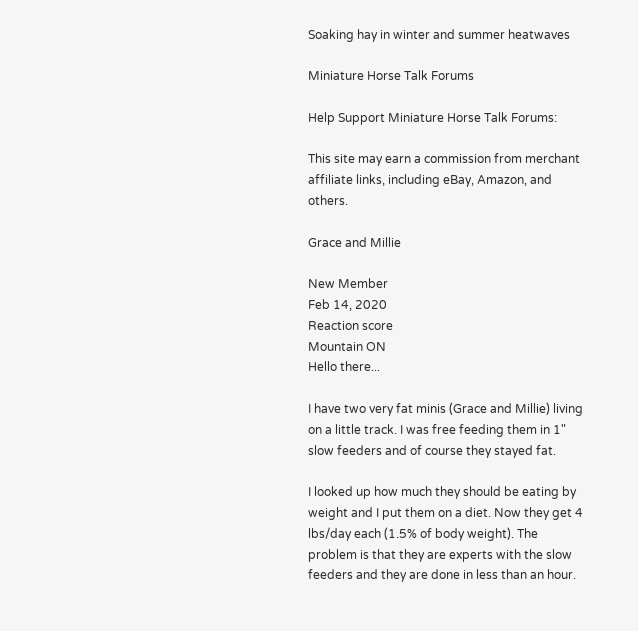Soaking hay in winter and summer heatwaves

Miniature Horse Talk Forums

Help Support Miniature Horse Talk Forums:

This site may earn a commission from merchant affiliate links, including eBay, Amazon, and others.

Grace and Millie

New Member
Feb 14, 2020
Reaction score
Mountain ON
Hello there...

I have two very fat minis (Grace and Millie) living on a little track. I was free feeding them in 1" slow feeders and of course they stayed fat.

I looked up how much they should be eating by weight and I put them on a diet. Now they get 4 lbs/day each (1.5% of body weight). The problem is that they are experts with the slow feeders and they are done in less than an hour.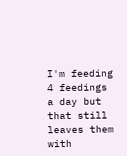I'm feeding 4 feedings a day but that still leaves them with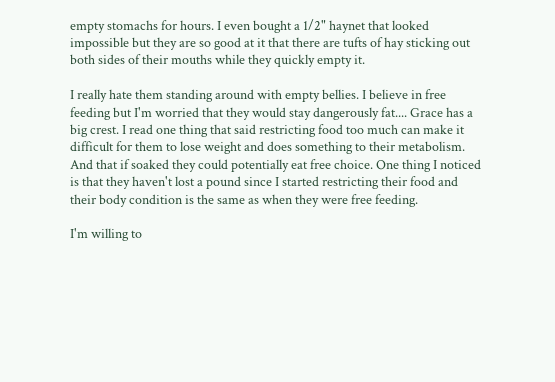empty stomachs for hours. I even bought a 1/2" haynet that looked impossible but they are so good at it that there are tufts of hay sticking out both sides of their mouths while they quickly empty it.

I really hate them standing around with empty bellies. I believe in free feeding but I'm worried that they would stay dangerously fat.... Grace has a big crest. I read one thing that said restricting food too much can make it difficult for them to lose weight and does something to their metabolism. And that if soaked they could potentially eat free choice. One thing I noticed is that they haven't lost a pound since I started restricting their food and their body condition is the same as when they were free feeding.

I'm willing to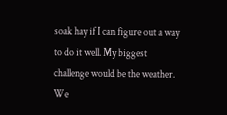soak hay if I can figure out a way to do it well. My biggest challenge would be the weather. We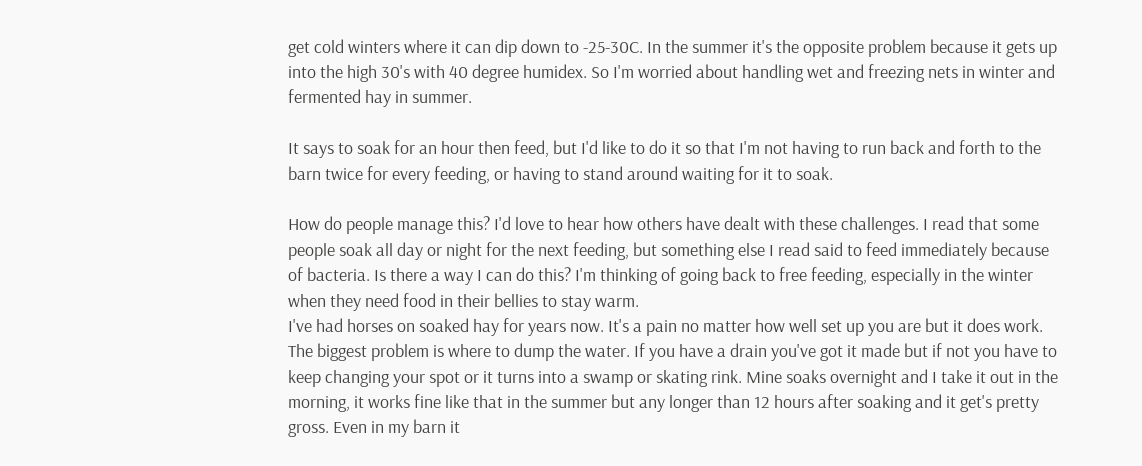get cold winters where it can dip down to -25-30C. In the summer it's the opposite problem because it gets up into the high 30's with 40 degree humidex. So I'm worried about handling wet and freezing nets in winter and fermented hay in summer.

It says to soak for an hour then feed, but I'd like to do it so that I'm not having to run back and forth to the barn twice for every feeding, or having to stand around waiting for it to soak.

How do people manage this? I'd love to hear how others have dealt with these challenges. I read that some people soak all day or night for the next feeding, but something else I read said to feed immediately because of bacteria. Is there a way I can do this? I'm thinking of going back to free feeding, especially in the winter when they need food in their bellies to stay warm.
I've had horses on soaked hay for years now. It's a pain no matter how well set up you are but it does work. The biggest problem is where to dump the water. If you have a drain you've got it made but if not you have to keep changing your spot or it turns into a swamp or skating rink. Mine soaks overnight and I take it out in the morning, it works fine like that in the summer but any longer than 12 hours after soaking and it get's pretty gross. Even in my barn it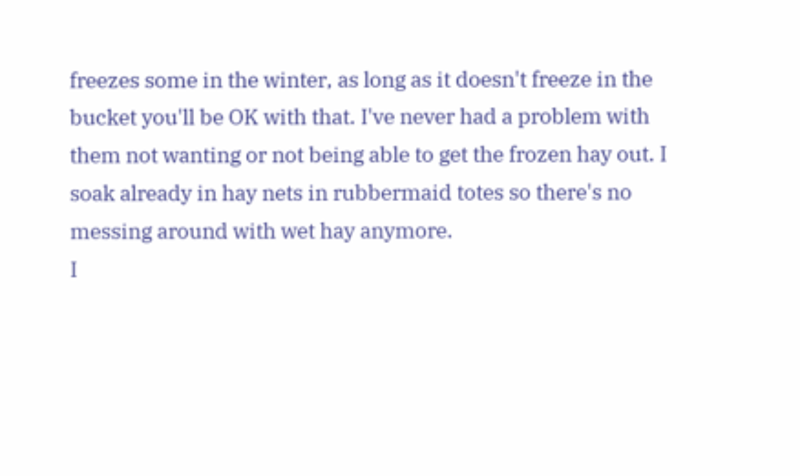freezes some in the winter, as long as it doesn't freeze in the bucket you'll be OK with that. I've never had a problem with them not wanting or not being able to get the frozen hay out. I soak already in hay nets in rubbermaid totes so there's no messing around with wet hay anymore.
I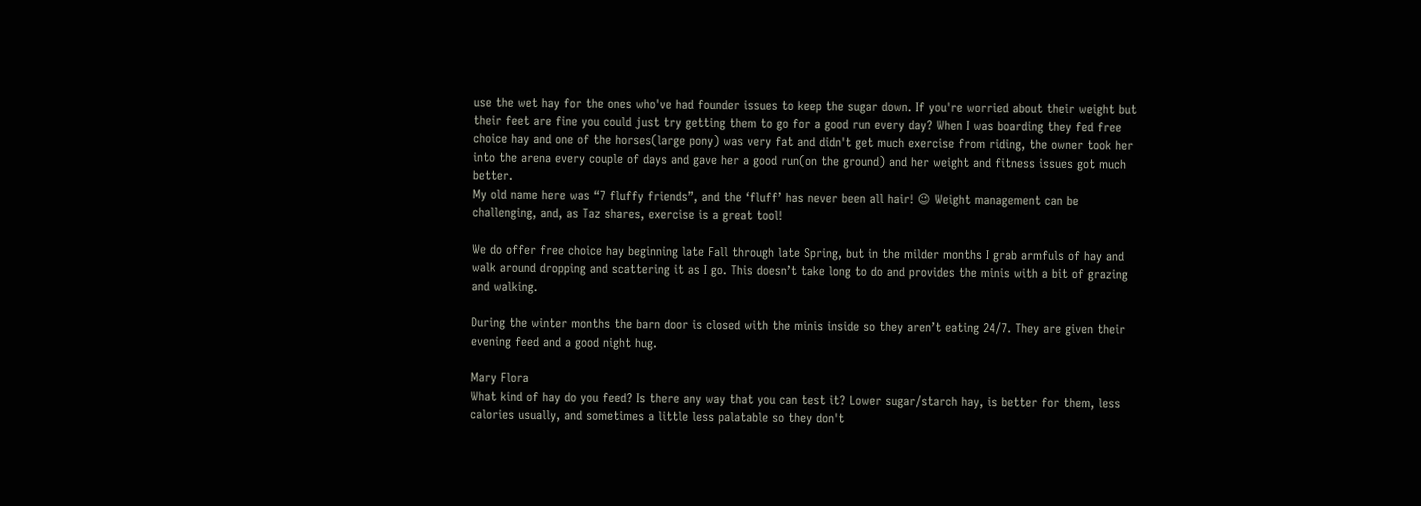use the wet hay for the ones who've had founder issues to keep the sugar down. If you're worried about their weight but their feet are fine you could just try getting them to go for a good run every day? When I was boarding they fed free choice hay and one of the horses(large pony) was very fat and didn't get much exercise from riding, the owner took her into the arena every couple of days and gave her a good run(on the ground) and her weight and fitness issues got much better.
My old name here was “7 fluffy friends”, and the ‘fluff’ has never been all hair! 😉 Weight management can be challenging, and, as Taz shares, exercise is a great tool!

We do offer free choice hay beginning late Fall through late Spring, but in the milder months I grab armfuls of hay and walk around dropping and scattering it as I go. This doesn’t take long to do and provides the minis with a bit of grazing and walking.

During the winter months the barn door is closed with the minis inside so they aren’t eating 24/7. They are given their evening feed and a good night hug.

Mary Flora
What kind of hay do you feed? Is there any way that you can test it? Lower sugar/starch hay, is better for them, less calories usually, and sometimes a little less palatable so they don't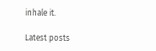inhale it.

Latest posts